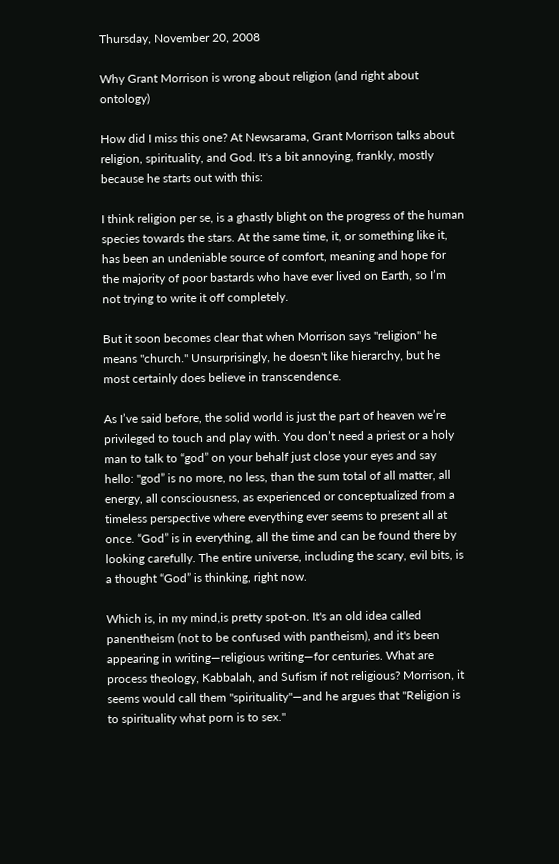Thursday, November 20, 2008

Why Grant Morrison is wrong about religion (and right about ontology)

How did I miss this one? At Newsarama, Grant Morrison talks about religion, spirituality, and God. It's a bit annoying, frankly, mostly because he starts out with this:

I think religion per se, is a ghastly blight on the progress of the human species towards the stars. At the same time, it, or something like it, has been an undeniable source of comfort, meaning and hope for the majority of poor bastards who have ever lived on Earth, so I’m not trying to write it off completely.

But it soon becomes clear that when Morrison says "religion" he means "church." Unsurprisingly, he doesn't like hierarchy, but he most certainly does believe in transcendence.

As I’ve said before, the solid world is just the part of heaven we’re privileged to touch and play with. You don’t need a priest or a holy man to talk to “god” on your behalf just close your eyes and say hello: "god” is no more, no less, than the sum total of all matter, all energy, all consciousness, as experienced or conceptualized from a timeless perspective where everything ever seems to present all at once. “God” is in everything, all the time and can be found there by looking carefully. The entire universe, including the scary, evil bits, is a thought “God” is thinking, right now.

Which is, in my mind,is pretty spot-on. It's an old idea called panentheism (not to be confused with pantheism), and it's been appearing in writing—religious writing—for centuries. What are process theology, Kabbalah, and Sufism if not religious? Morrison, it seems would call them "spirituality"—and he argues that "Religion is to spirituality what porn is to sex."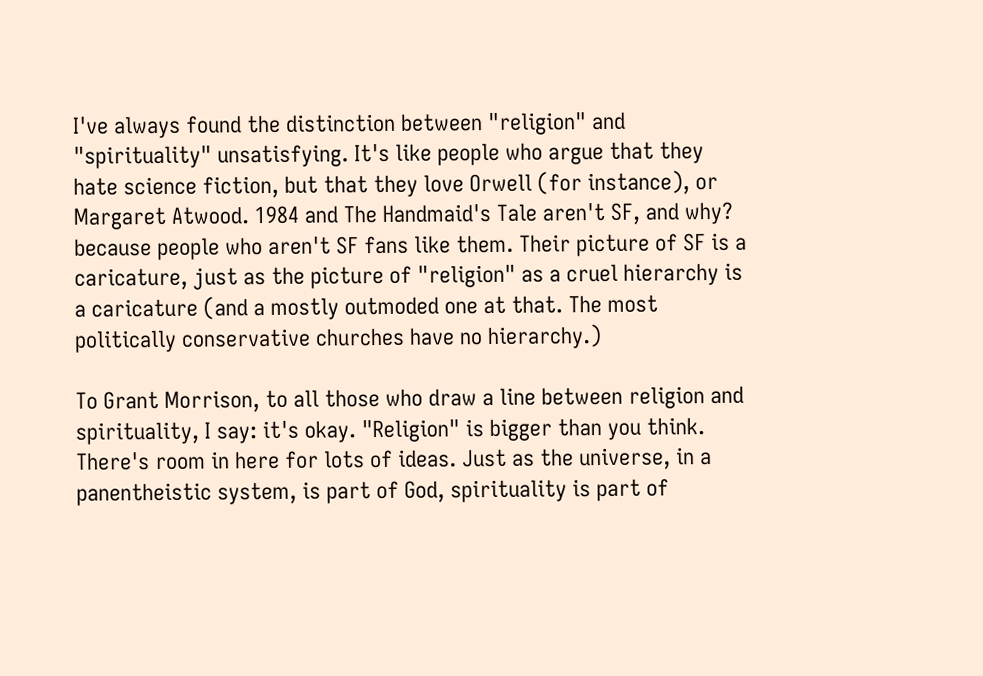I've always found the distinction between "religion" and "spirituality" unsatisfying. It's like people who argue that they hate science fiction, but that they love Orwell (for instance), or Margaret Atwood. 1984 and The Handmaid's Tale aren't SF, and why? because people who aren't SF fans like them. Their picture of SF is a caricature, just as the picture of "religion" as a cruel hierarchy is a caricature (and a mostly outmoded one at that. The most politically conservative churches have no hierarchy.)

To Grant Morrison, to all those who draw a line between religion and spirituality, I say: it's okay. "Religion" is bigger than you think. There's room in here for lots of ideas. Just as the universe, in a panentheistic system, is part of God, spirituality is part of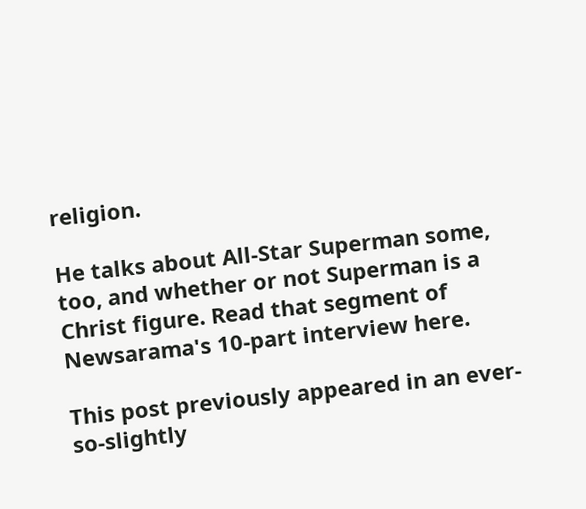religion.

He talks about All-Star Superman some, too, and whether or not Superman is a Christ figure. Read that segment of Newsarama's 10-part interview here.

This post previously appeared in an ever-so-slightly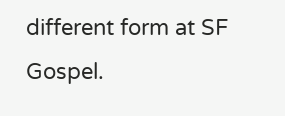different form at SF Gospel.